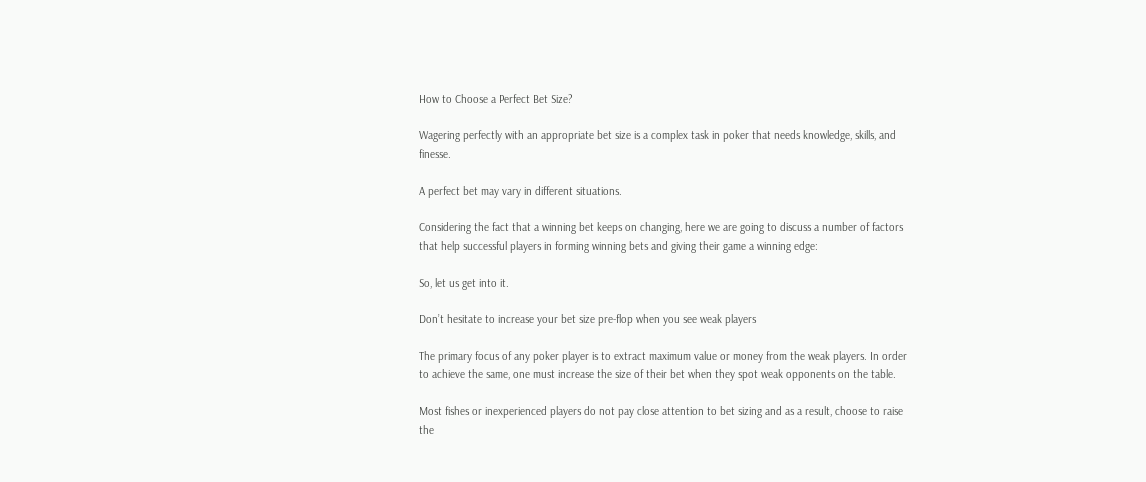How to Choose a Perfect Bet Size?

Wagering perfectly with an appropriate bet size is a complex task in poker that needs knowledge, skills, and finesse.

A perfect bet may vary in different situations.

Considering the fact that a winning bet keeps on changing, here we are going to discuss a number of factors that help successful players in forming winning bets and giving their game a winning edge:

So, let us get into it.

Don’t hesitate to increase your bet size pre-flop when you see weak players

The primary focus of any poker player is to extract maximum value or money from the weak players. In order to achieve the same, one must increase the size of their bet when they spot weak opponents on the table.

Most fishes or inexperienced players do not pay close attention to bet sizing and as a result, choose to raise the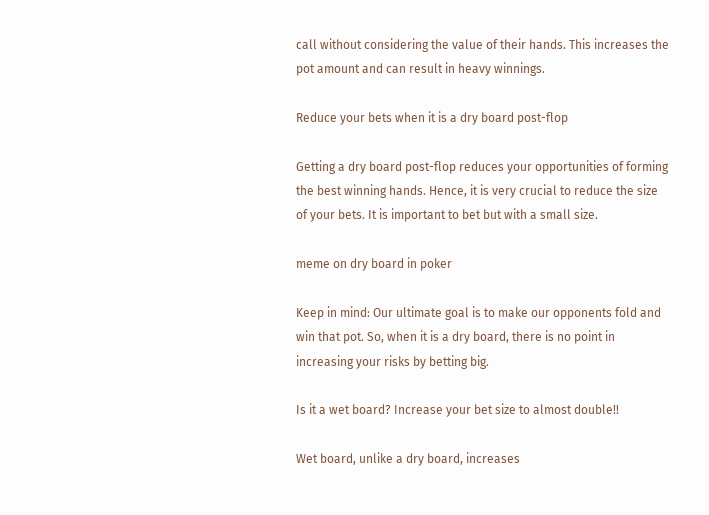call without considering the value of their hands. This increases the pot amount and can result in heavy winnings.

Reduce your bets when it is a dry board post-flop

Getting a dry board post-flop reduces your opportunities of forming the best winning hands. Hence, it is very crucial to reduce the size of your bets. It is important to bet but with a small size.

meme on dry board in poker

Keep in mind: Our ultimate goal is to make our opponents fold and win that pot. So, when it is a dry board, there is no point in increasing your risks by betting big.

Is it a wet board? Increase your bet size to almost double!!

Wet board, unlike a dry board, increases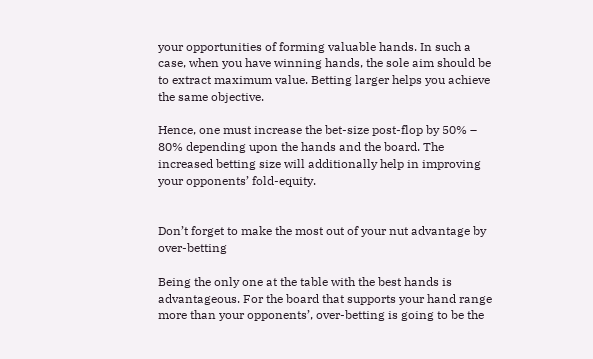your opportunities of forming valuable hands. In such a case, when you have winning hands, the sole aim should be to extract maximum value. Betting larger helps you achieve the same objective.

Hence, one must increase the bet-size post-flop by 50% – 80% depending upon the hands and the board. The increased betting size will additionally help in improving your opponents’ fold-equity.


Don’t forget to make the most out of your nut advantage by over-betting

Being the only one at the table with the best hands is advantageous. For the board that supports your hand range more than your opponents’, over-betting is going to be the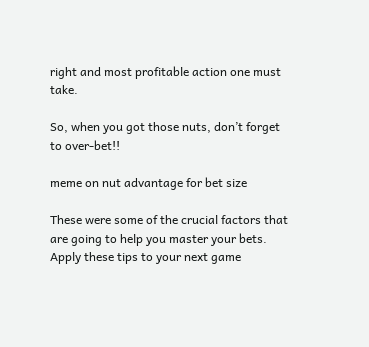right and most profitable action one must take.

So, when you got those nuts, don’t forget to over-bet!!

meme on nut advantage for bet size

These were some of the crucial factors that are going to help you master your bets. Apply these tips to your next game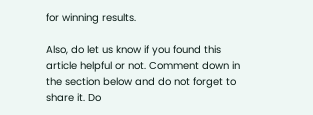for winning results.

Also, do let us know if you found this article helpful or not. Comment down in the section below and do not forget to share it. Do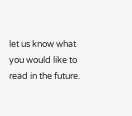let us know what you would like to read in the future.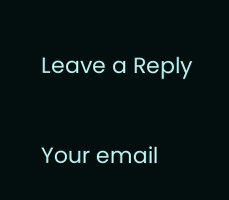Leave a Reply

Your email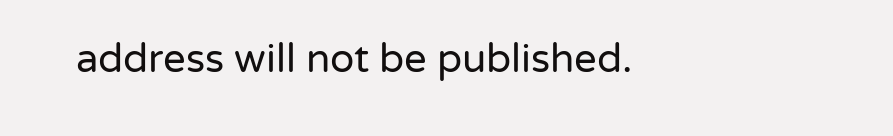address will not be published.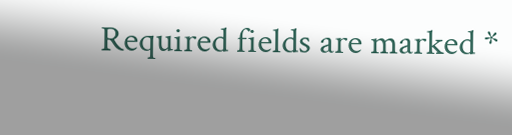Required fields are marked *